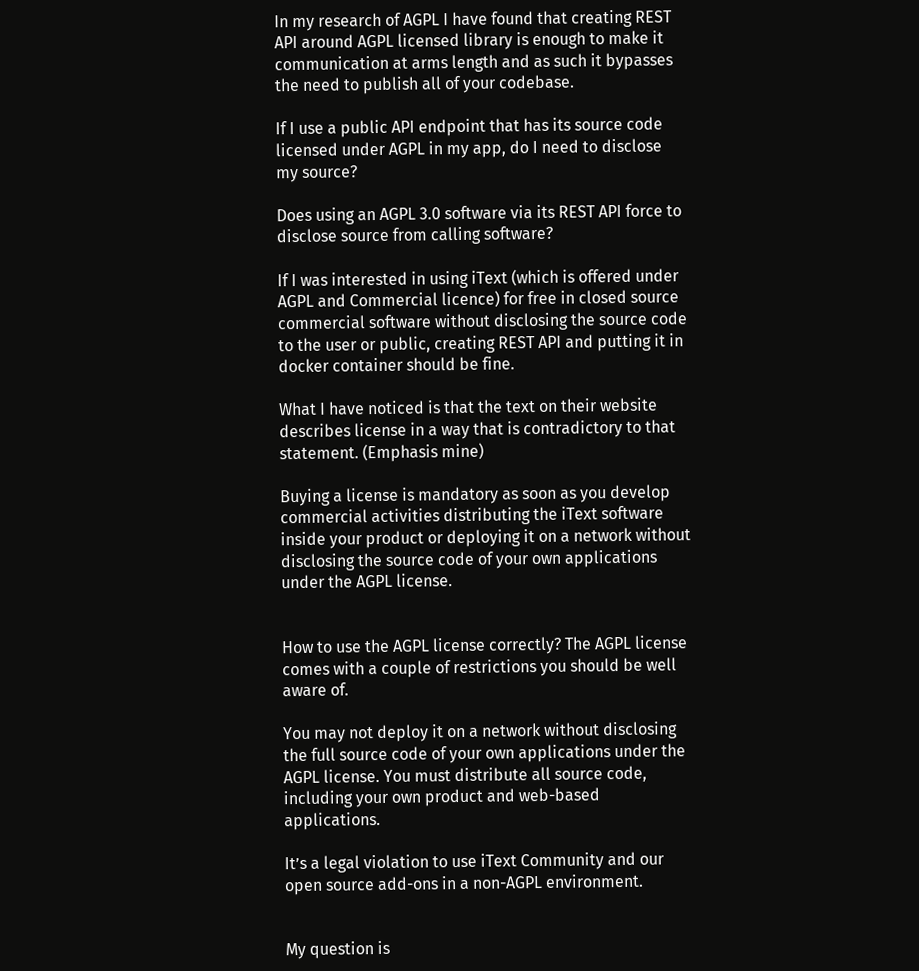In my research of AGPL I have found that creating REST API around AGPL licensed library is enough to make it communication at arms length and as such it bypasses the need to publish all of your codebase.

If I use a public API endpoint that has its source code licensed under AGPL in my app, do I need to disclose my source?

Does using an AGPL 3.0 software via its REST API force to disclose source from calling software?

If I was interested in using iText (which is offered under AGPL and Commercial licence) for free in closed source commercial software without disclosing the source code to the user or public, creating REST API and putting it in docker container should be fine.

What I have noticed is that the text on their website describes license in a way that is contradictory to that statement. (Emphasis mine)

Buying a license is mandatory as soon as you develop commercial activities distributing the iText software inside your product or deploying it on a network without disclosing the source code of your own applications under the AGPL license.


How to use the AGPL license correctly? The AGPL license comes with a couple of restrictions you should be well aware of.

You may not deploy it on a network without disclosing the full source code of your own applications under the AGPL license. You must distribute all source code, including your own product and web-based applications.

It’s a legal violation to use iText Community and our open source add-ons in a non-AGPL environment.


My question is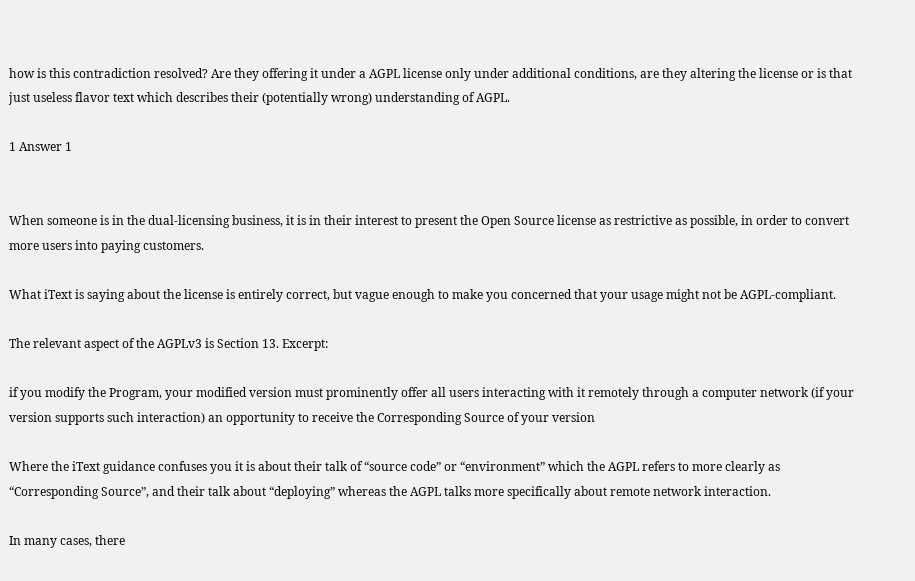how is this contradiction resolved? Are they offering it under a AGPL license only under additional conditions, are they altering the license or is that just useless flavor text which describes their (potentially wrong) understanding of AGPL.

1 Answer 1


When someone is in the dual-licensing business, it is in their interest to present the Open Source license as restrictive as possible, in order to convert more users into paying customers.

What iText is saying about the license is entirely correct, but vague enough to make you concerned that your usage might not be AGPL-compliant.

The relevant aspect of the AGPLv3 is Section 13. Excerpt:

if you modify the Program, your modified version must prominently offer all users interacting with it remotely through a computer network (if your version supports such interaction) an opportunity to receive the Corresponding Source of your version

Where the iText guidance confuses you it is about their talk of “source code” or “environment” which the AGPL refers to more clearly as “Corresponding Source”, and their talk about “deploying” whereas the AGPL talks more specifically about remote network interaction.

In many cases, there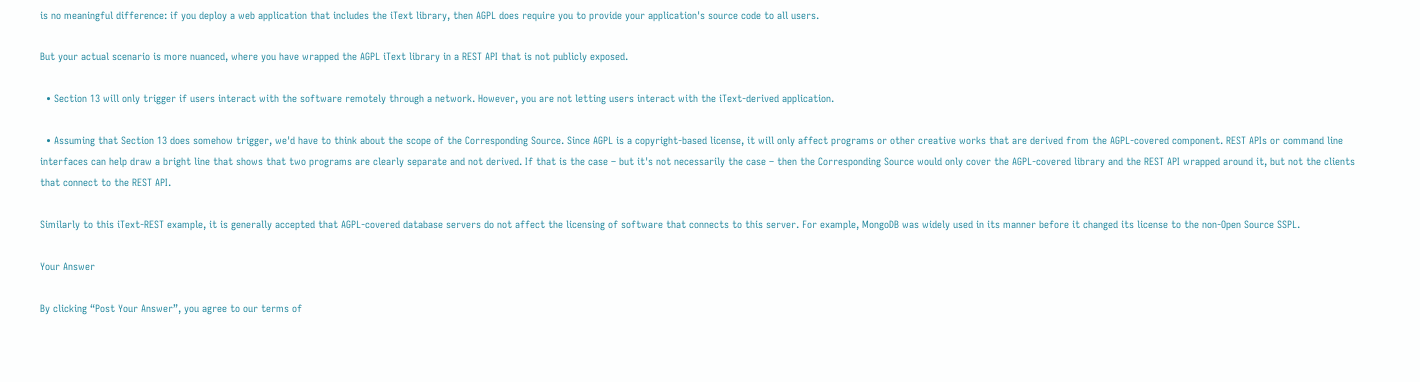is no meaningful difference: if you deploy a web application that includes the iText library, then AGPL does require you to provide your application's source code to all users.

But your actual scenario is more nuanced, where you have wrapped the AGPL iText library in a REST API that is not publicly exposed.

  • Section 13 will only trigger if users interact with the software remotely through a network. However, you are not letting users interact with the iText-derived application.

  • Assuming that Section 13 does somehow trigger, we'd have to think about the scope of the Corresponding Source. Since AGPL is a copyright-based license, it will only affect programs or other creative works that are derived from the AGPL-covered component. REST APIs or command line interfaces can help draw a bright line that shows that two programs are clearly separate and not derived. If that is the case – but it's not necessarily the case – then the Corresponding Source would only cover the AGPL-covered library and the REST API wrapped around it, but not the clients that connect to the REST API.

Similarly to this iText-REST example, it is generally accepted that AGPL-covered database servers do not affect the licensing of software that connects to this server. For example, MongoDB was widely used in its manner before it changed its license to the non-Open Source SSPL.

Your Answer

By clicking “Post Your Answer”, you agree to our terms of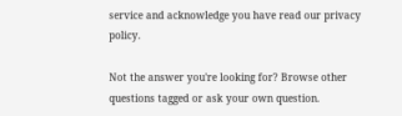service and acknowledge you have read our privacy policy.

Not the answer you're looking for? Browse other questions tagged or ask your own question.